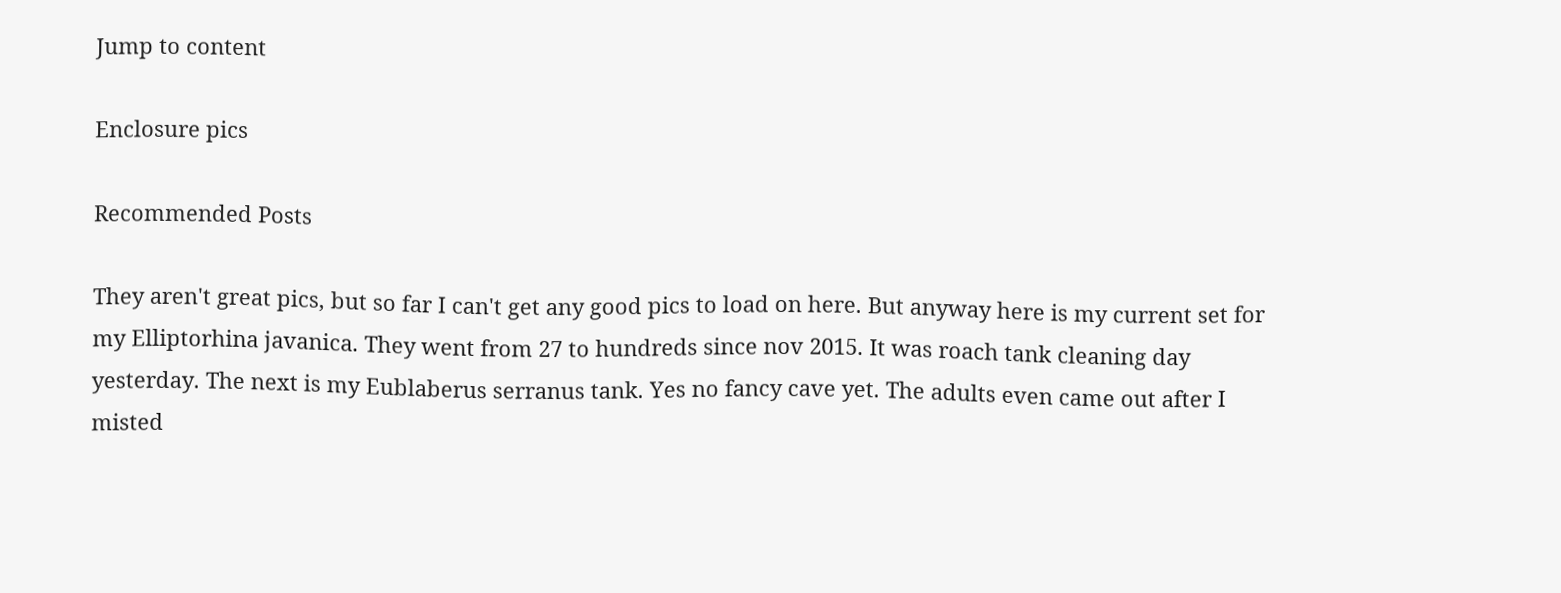Jump to content

Enclosure pics

Recommended Posts

They aren't great pics, but so far I can't get any good pics to load on here. But anyway here is my current set for my Elliptorhina javanica. They went from 27 to hundreds since nov 2015. It was roach tank cleaning day yesterday. The next is my Eublaberus serranus tank. Yes no fancy cave yet. The adults even came out after I misted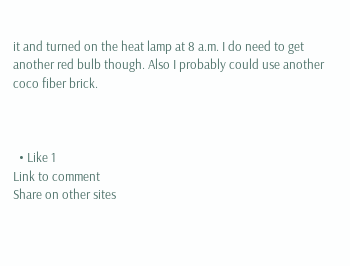it and turned on the heat lamp at 8 a.m. I do need to get another red bulb though. Also I probably could use another coco fiber brick.



  • Like 1
Link to comment
Share on other sites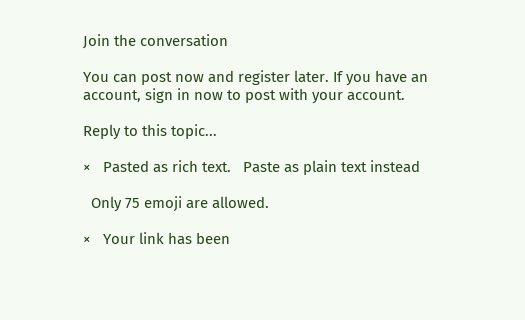Join the conversation

You can post now and register later. If you have an account, sign in now to post with your account.

Reply to this topic...

×   Pasted as rich text.   Paste as plain text instead

  Only 75 emoji are allowed.

×   Your link has been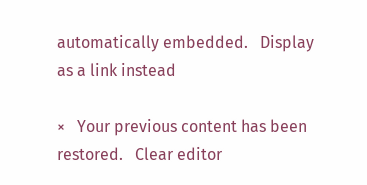automatically embedded.   Display as a link instead

×   Your previous content has been restored.   Clear editor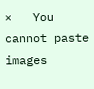×   You cannot paste images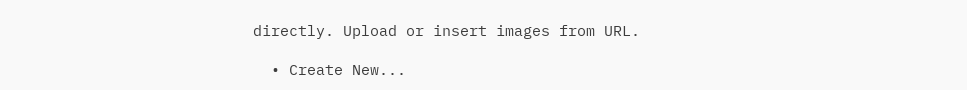directly. Upload or insert images from URL.

  • Create New...